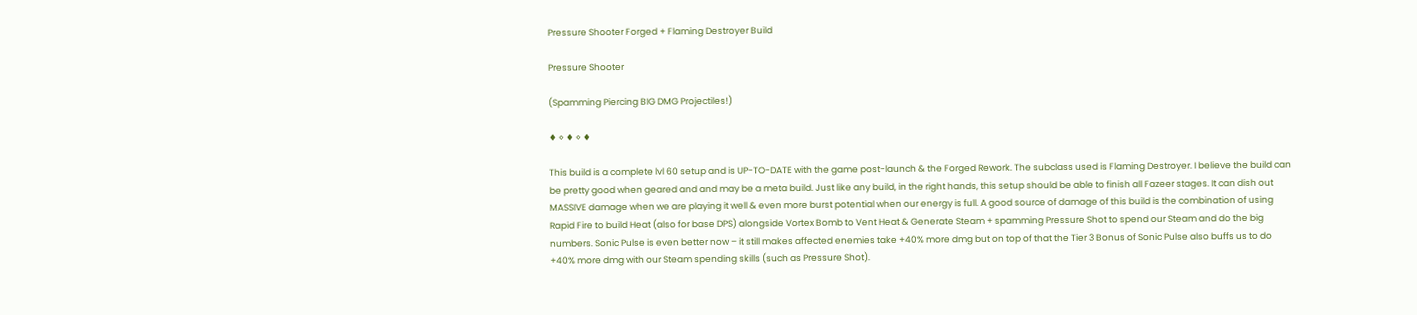Pressure Shooter Forged + Flaming Destroyer Build

Pressure Shooter

(Spamming Piercing BIG DMG Projectiles!)

♦ ◊ ♦ ◊ ♦

This build is a complete lvl 60 setup and is UP-TO-DATE with the game post-launch & the Forged Rework. The subclass used is Flaming Destroyer. I believe the build can be pretty good when geared and and may be a meta build. Just like any build, in the right hands, this setup should be able to finish all Fazeer stages. It can dish out MASSIVE damage when we are playing it well & even more burst potential when our energy is full. A good source of damage of this build is the combination of using Rapid Fire to build Heat (also for base DPS) alongside Vortex Bomb to Vent Heat & Generate Steam + spamming Pressure Shot to spend our Steam and do the big numbers. Sonic Pulse is even better now – it still makes affected enemies take +40% more dmg but on top of that the Tier 3 Bonus of Sonic Pulse also buffs us to do +40% more dmg with our Steam spending skills (such as Pressure Shot).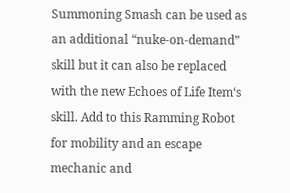Summoning Smash can be used as an additional “nuke-on-demand” skill but it can also be replaced with the new Echoes of Life Item‘s skill. Add to this Ramming Robot for mobility and an escape mechanic and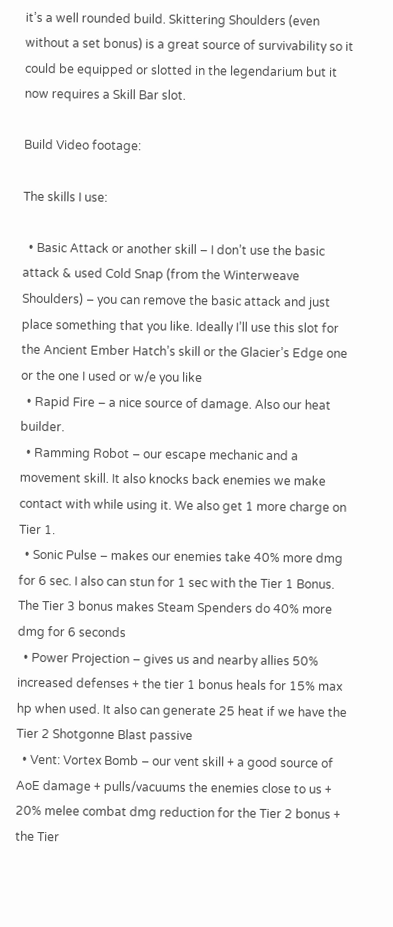it’s a well rounded build. Skittering Shoulders (even without a set bonus) is a great source of survivability so it could be equipped or slotted in the legendarium but it now requires a Skill Bar slot.

Build Video footage:

The skills I use:

  • Basic Attack or another skill – I don’t use the basic attack & used Cold Snap (from the Winterweave Shoulders) – you can remove the basic attack and just place something that you like. Ideally I’ll use this slot for the Ancient Ember Hatch’s skill or the Glacier’s Edge one or the one I used or w/e you like
  • Rapid Fire – a nice source of damage. Also our heat builder.
  • Ramming Robot – our escape mechanic and a movement skill. It also knocks back enemies we make contact with while using it. We also get 1 more charge on Tier 1.
  • Sonic Pulse – makes our enemies take 40% more dmg for 6 sec. I also can stun for 1 sec with the Tier 1 Bonus. The Tier 3 bonus makes Steam Spenders do 40% more dmg for 6 seconds
  • Power Projection – gives us and nearby allies 50% increased defenses + the tier 1 bonus heals for 15% max hp when used. It also can generate 25 heat if we have the Tier 2 Shotgonne Blast passive
  • Vent: Vortex Bomb – our vent skill + a good source of AoE damage + pulls/vacuums the enemies close to us + 20% melee combat dmg reduction for the Tier 2 bonus + the Tier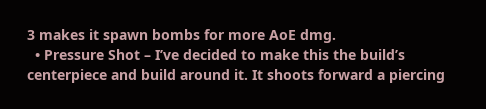3 makes it spawn bombs for more AoE dmg.
  • Pressure Shot – I’ve decided to make this the build’s centerpiece and build around it. It shoots forward a piercing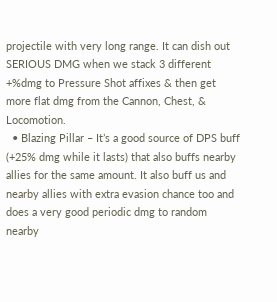projectile with very long range. It can dish out SERIOUS DMG when we stack 3 different +%dmg to Pressure Shot affixes & then get more flat dmg from the Cannon, Chest, & Locomotion.
  • Blazing Pillar – It’s a good source of DPS buff (+25% dmg while it lasts) that also buffs nearby allies for the same amount. It also buff us and nearby allies with extra evasion chance too and does a very good periodic dmg to random nearby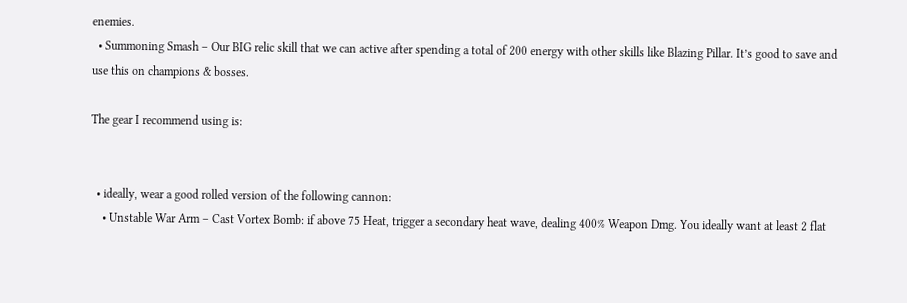enemies.
  • Summoning Smash – Our BIG relic skill that we can active after spending a total of 200 energy with other skills like Blazing Pillar. It’s good to save and use this on champions & bosses.

The gear I recommend using is:


  • ideally, wear a good rolled version of the following cannon:
    • Unstable War Arm – Cast Vortex Bomb: if above 75 Heat, trigger a secondary heat wave, dealing 400% Weapon Dmg. You ideally want at least 2 flat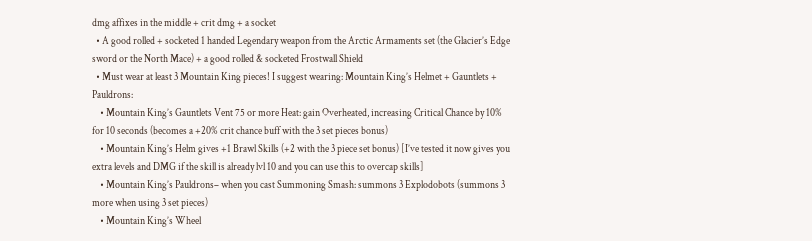dmg affixes in the middle + crit dmg + a socket
  • A good rolled + socketed 1 handed Legendary weapon from the Arctic Armaments set (the Glacier’s Edge sword or the North Mace) + a good rolled & socketed Frostwall Shield
  • Must wear at least 3 Mountain King pieces! I suggest wearing: Mountain King’s Helmet + Gauntlets + Pauldrons:
    • Mountain King’s Gauntlets Vent 75 or more Heat: gain Overheated, increasing Critical Chance by 10% for 10 seconds (becomes a +20% crit chance buff with the 3 set pieces bonus)
    • Mountain King’s Helm gives +1 Brawl Skills (+2 with the 3 piece set bonus) [I’ve tested it now gives you extra levels and DMG if the skill is already lvl 10 and you can use this to overcap skills]
    • Mountain King’s Pauldrons– when you cast Summoning Smash: summons 3 Explodobots (summons 3 more when using 3 set pieces)
    • Mountain King’s Wheel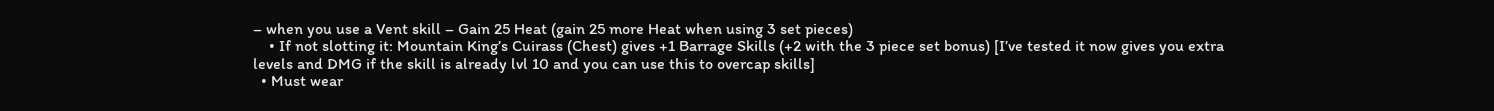– when you use a Vent skill – Gain 25 Heat (gain 25 more Heat when using 3 set pieces)
    • If not slotting it: Mountain King’s Cuirass (Chest) gives +1 Barrage Skills (+2 with the 3 piece set bonus) [I’ve tested it now gives you extra levels and DMG if the skill is already lvl 10 and you can use this to overcap skills]
  • Must wear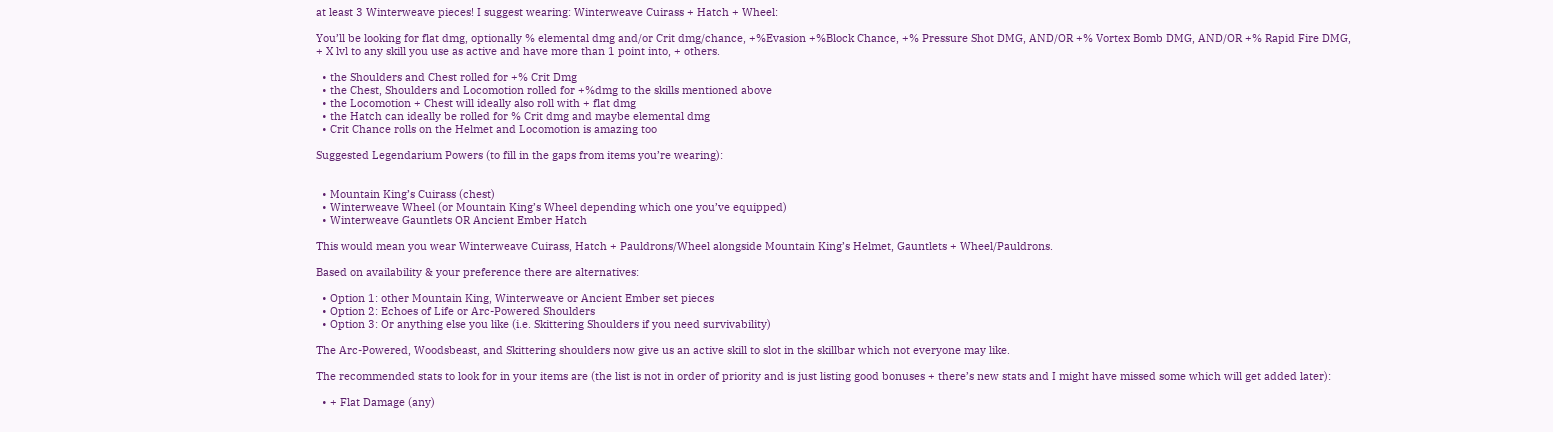at least 3 Winterweave pieces! I suggest wearing: Winterweave Cuirass + Hatch + Wheel:

You’ll be looking for flat dmg, optionally % elemental dmg and/or Crit dmg/chance, +%Evasion +%Block Chance, +% Pressure Shot DMG, AND/OR +% Vortex Bomb DMG, AND/OR +% Rapid Fire DMG, + X lvl to any skill you use as active and have more than 1 point into, + others.

  • the Shoulders and Chest rolled for +% Crit Dmg
  • the Chest, Shoulders and Locomotion rolled for +%dmg to the skills mentioned above
  • the Locomotion + Chest will ideally also roll with + flat dmg
  • the Hatch can ideally be rolled for % Crit dmg and maybe elemental dmg
  • Crit Chance rolls on the Helmet and Locomotion is amazing too

Suggested Legendarium Powers (to fill in the gaps from items you’re wearing):


  • Mountain King’s Cuirass (chest)
  • Winterweave Wheel (or Mountain King’s Wheel depending which one you’ve equipped)
  • Winterweave Gauntlets OR Ancient Ember Hatch

This would mean you wear Winterweave Cuirass, Hatch + Pauldrons/Wheel alongside Mountain King’s Helmet, Gauntlets + Wheel/Pauldrons.

Based on availability & your preference there are alternatives:

  • Option 1: other Mountain King, Winterweave or Ancient Ember set pieces
  • Option 2: Echoes of Life or Arc-Powered Shoulders
  • Option 3: Or anything else you like (i.e. Skittering Shoulders if you need survivability)

The Arc-Powered, Woodsbeast, and Skittering shoulders now give us an active skill to slot in the skillbar which not everyone may like.

The recommended stats to look for in your items are (the list is not in order of priority and is just listing good bonuses + there’s new stats and I might have missed some which will get added later):

  • + Flat Damage (any)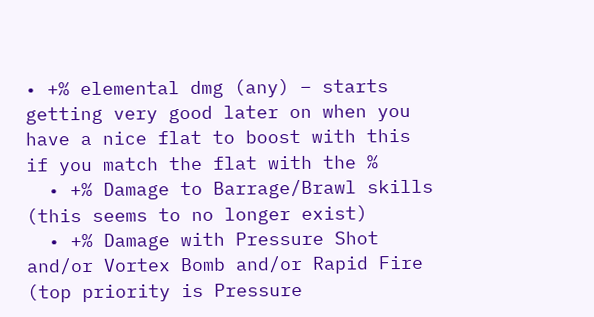• +% elemental dmg (any) – starts getting very good later on when you have a nice flat to boost with this if you match the flat with the %
  • +% Damage to Barrage/Brawl skills (this seems to no longer exist)
  • +% Damage with Pressure Shot and/or Vortex Bomb and/or Rapid Fire (top priority is Pressure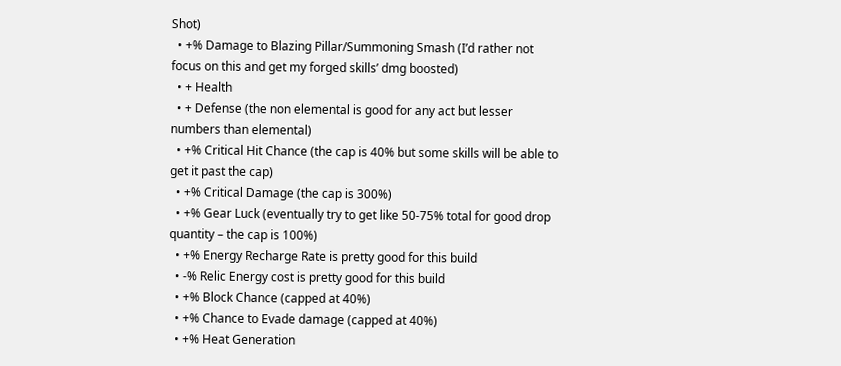Shot)
  • +% Damage to Blazing Pillar/Summoning Smash (I’d rather not focus on this and get my forged skills’ dmg boosted)
  • + Health
  • + Defense (the non elemental is good for any act but lesser numbers than elemental)
  • +% Critical Hit Chance (the cap is 40% but some skills will be able to get it past the cap)
  • +% Critical Damage (the cap is 300%)
  • +% Gear Luck (eventually try to get like 50-75% total for good drop quantity – the cap is 100%)
  • +% Energy Recharge Rate is pretty good for this build
  • -% Relic Energy cost is pretty good for this build
  • +% Block Chance (capped at 40%)
  • +% Chance to Evade damage (capped at 40%)
  • +% Heat Generation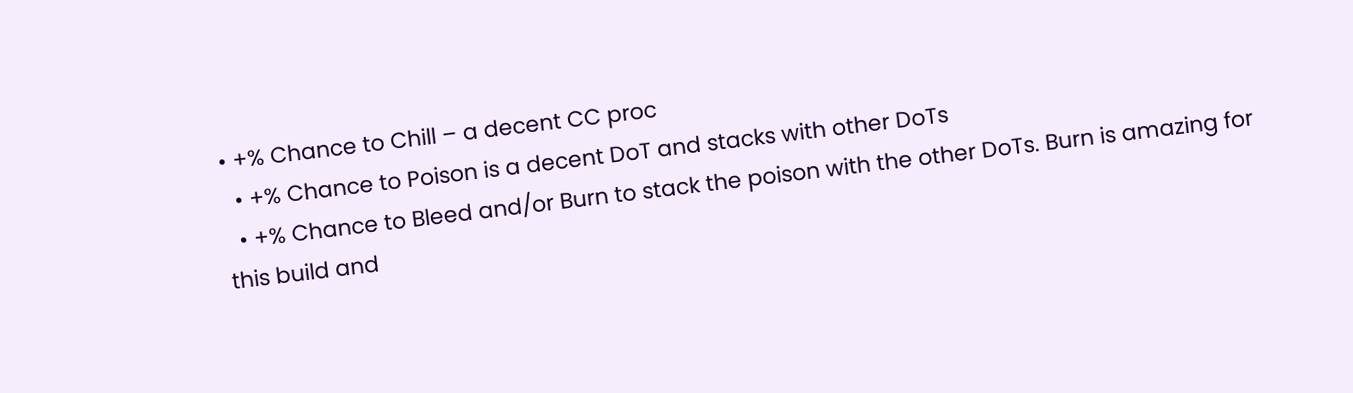• +% Chance to Chill – a decent CC proc
  • +% Chance to Poison is a decent DoT and stacks with other DoTs
  • +% Chance to Bleed and/or Burn to stack the poison with the other DoTs. Burn is amazing for this build and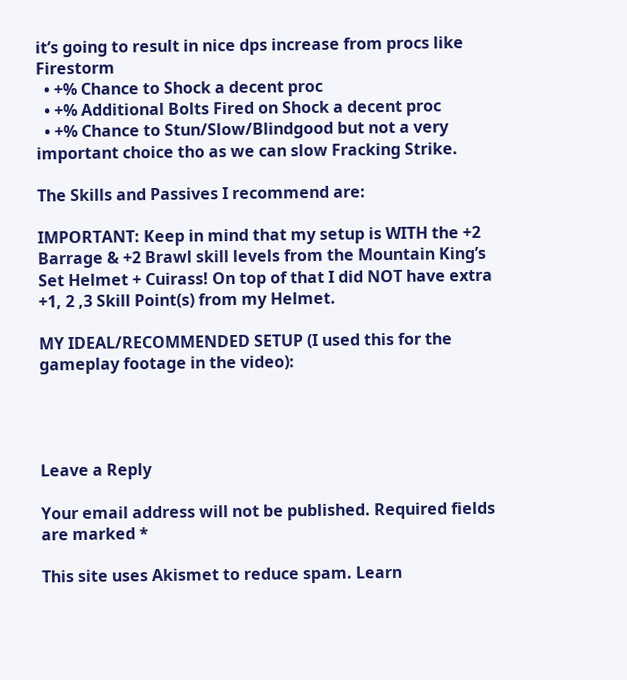it’s going to result in nice dps increase from procs like Firestorm
  • +% Chance to Shock a decent proc
  • +% Additional Bolts Fired on Shock a decent proc
  • +% Chance to Stun/Slow/Blindgood but not a very important choice tho as we can slow Fracking Strike.

The Skills and Passives I recommend are:

IMPORTANT: Keep in mind that my setup is WITH the +2  Barrage & +2 Brawl skill levels from the Mountain King’s Set Helmet + Cuirass! On top of that I did NOT have extra +1, 2 ,3 Skill Point(s) from my Helmet.

MY IDEAL/RECOMMENDED SETUP (I used this for the gameplay footage in the video):




Leave a Reply

Your email address will not be published. Required fields are marked *

This site uses Akismet to reduce spam. Learn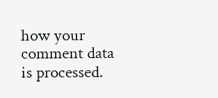how your comment data is processed.